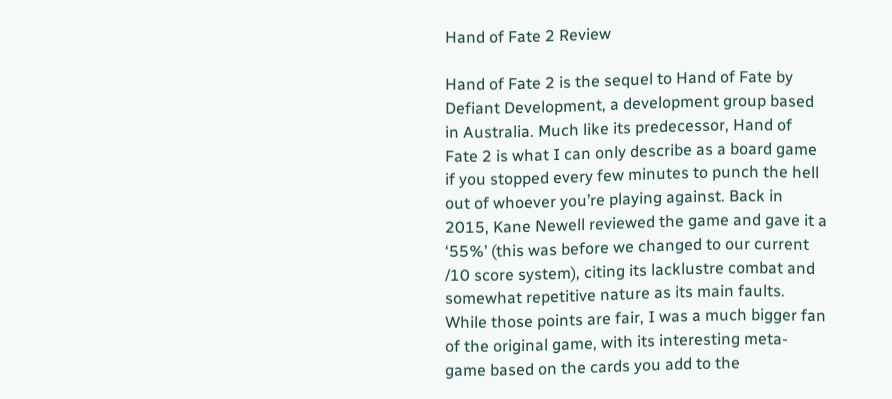Hand of Fate 2 Review

Hand of Fate 2 is the sequel to Hand of Fate by Defiant Development, a development group based in Australia. Much like its predecessor, Hand of Fate 2 is what I can only describe as a board game if you stopped every few minutes to punch the hell out of whoever you’re playing against. Back in 2015, Kane Newell reviewed the game and gave it a ‘55%’ (this was before we changed to our current /10 score system), citing its lacklustre combat and somewhat repetitive nature as its main faults. While those points are fair, I was a much bigger fan of the original game, with its interesting meta-game based on the cards you add to the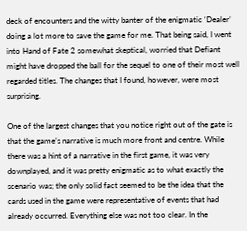deck of encounters and the witty banter of the enigmatic ‘Dealer’ doing a lot more to save the game for me. That being said, I went into Hand of Fate 2 somewhat skeptical, worried that Defiant might have dropped the ball for the sequel to one of their most well regarded titles. The changes that I found, however, were most surprising.

One of the largest changes that you notice right out of the gate is that the game’s narrative is much more front and centre. While there was a hint of a narrative in the first game, it was very downplayed, and it was pretty enigmatic as to what exactly the scenario was; the only solid fact seemed to be the idea that the cards used in the game were representative of events that had already occurred. Everything else was not too clear. In the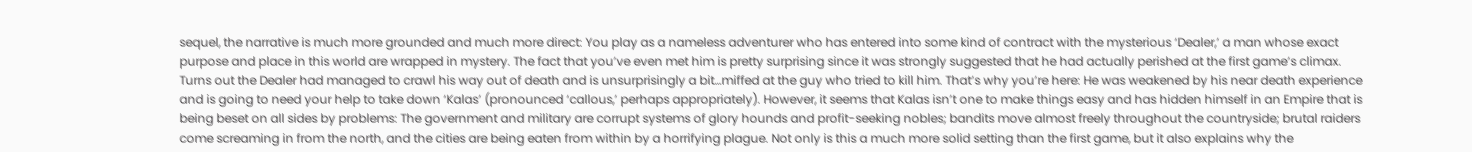sequel, the narrative is much more grounded and much more direct: You play as a nameless adventurer who has entered into some kind of contract with the mysterious ‘Dealer,’ a man whose exact purpose and place in this world are wrapped in mystery. The fact that you’ve even met him is pretty surprising since it was strongly suggested that he had actually perished at the first game’s climax. Turns out the Dealer had managed to crawl his way out of death and is unsurprisingly a bit…miffed at the guy who tried to kill him. That’s why you’re here: He was weakened by his near death experience and is going to need your help to take down ‘Kalas’ (pronounced ‘callous,’ perhaps appropriately). However, it seems that Kalas isn’t one to make things easy and has hidden himself in an Empire that is being beset on all sides by problems: The government and military are corrupt systems of glory hounds and profit-seeking nobles; bandits move almost freely throughout the countryside; brutal raiders come screaming in from the north, and the cities are being eaten from within by a horrifying plague. Not only is this a much more solid setting than the first game, but it also explains why the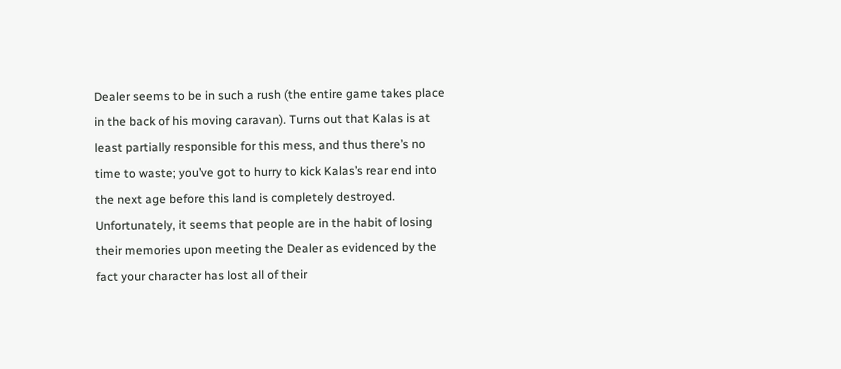Dealer seems to be in such a rush (the entire game takes place in the back of his moving caravan). Turns out that Kalas is at least partially responsible for this mess, and thus there’s no time to waste; you’ve got to hurry to kick Kalas’s rear end into the next age before this land is completely destroyed. Unfortunately, it seems that people are in the habit of losing their memories upon meeting the Dealer as evidenced by the fact your character has lost all of their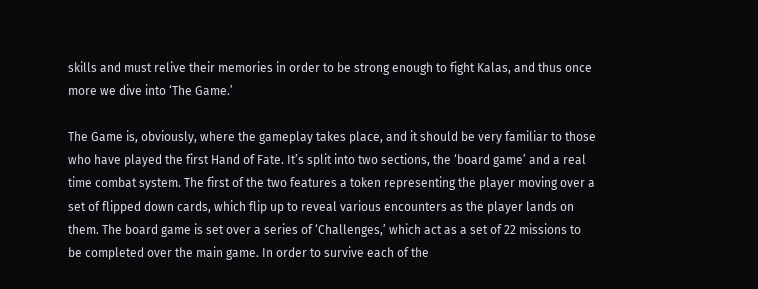skills and must relive their memories in order to be strong enough to fight Kalas, and thus once more we dive into ‘The Game.’

The Game is, obviously, where the gameplay takes place, and it should be very familiar to those who have played the first Hand of Fate. It’s split into two sections, the ‘board game’ and a real time combat system. The first of the two features a token representing the player moving over a set of flipped down cards, which flip up to reveal various encounters as the player lands on them. The board game is set over a series of ‘Challenges,’ which act as a set of 22 missions to be completed over the main game. In order to survive each of the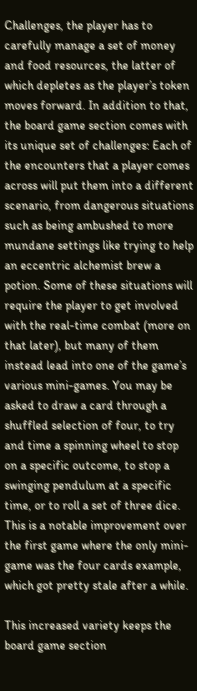Challenges, the player has to carefully manage a set of money and food resources, the latter of which depletes as the player’s token moves forward. In addition to that, the board game section comes with its unique set of challenges: Each of the encounters that a player comes across will put them into a different scenario, from dangerous situations such as being ambushed to more mundane settings like trying to help an eccentric alchemist brew a potion. Some of these situations will require the player to get involved with the real-time combat (more on that later), but many of them instead lead into one of the game’s various mini-games. You may be asked to draw a card through a shuffled selection of four, to try and time a spinning wheel to stop on a specific outcome, to stop a swinging pendulum at a specific time, or to roll a set of three dice. This is a notable improvement over the first game where the only mini-game was the four cards example, which got pretty stale after a while.

This increased variety keeps the board game section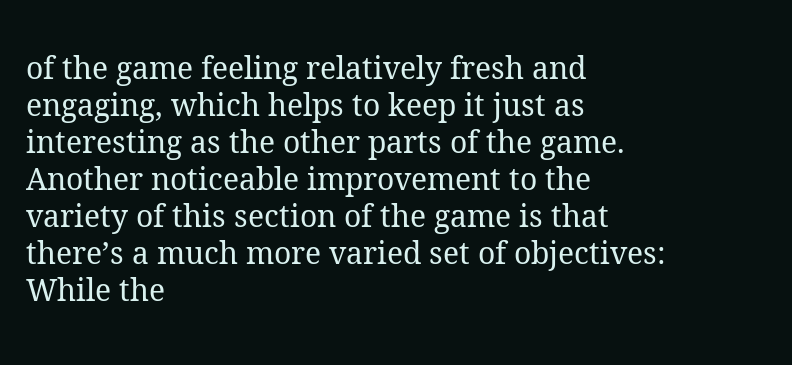of the game feeling relatively fresh and engaging, which helps to keep it just as interesting as the other parts of the game. Another noticeable improvement to the variety of this section of the game is that there’s a much more varied set of objectives: While the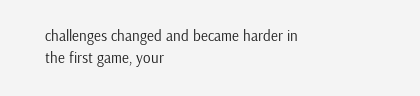challenges changed and became harder in the first game, your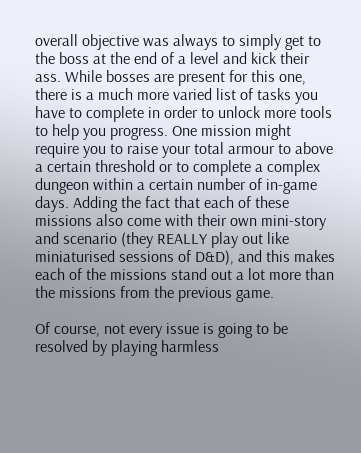overall objective was always to simply get to the boss at the end of a level and kick their ass. While bosses are present for this one, there is a much more varied list of tasks you have to complete in order to unlock more tools to help you progress. One mission might require you to raise your total armour to above a certain threshold or to complete a complex dungeon within a certain number of in-game days. Adding the fact that each of these missions also come with their own mini-story and scenario (they REALLY play out like miniaturised sessions of D&D), and this makes each of the missions stand out a lot more than the missions from the previous game.

Of course, not every issue is going to be resolved by playing harmless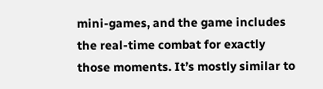mini-games, and the game includes the real-time combat for exactly those moments. It’s mostly similar to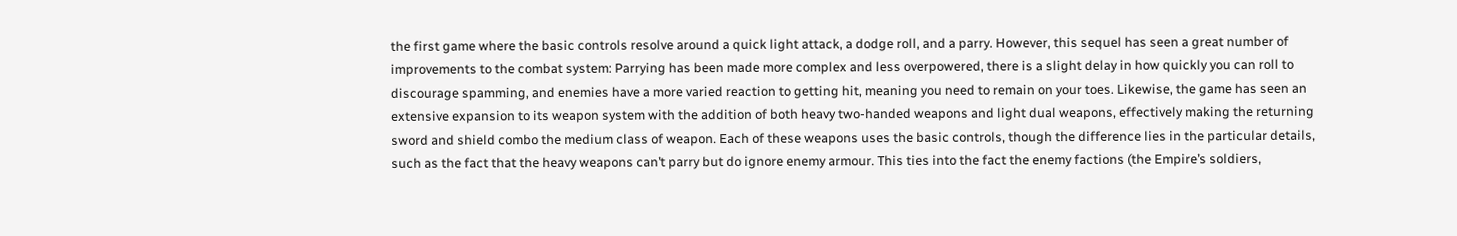the first game where the basic controls resolve around a quick light attack, a dodge roll, and a parry. However, this sequel has seen a great number of improvements to the combat system: Parrying has been made more complex and less overpowered, there is a slight delay in how quickly you can roll to discourage spamming, and enemies have a more varied reaction to getting hit, meaning you need to remain on your toes. Likewise, the game has seen an extensive expansion to its weapon system with the addition of both heavy two-handed weapons and light dual weapons, effectively making the returning sword and shield combo the medium class of weapon. Each of these weapons uses the basic controls, though the difference lies in the particular details, such as the fact that the heavy weapons can’t parry but do ignore enemy armour. This ties into the fact the enemy factions (the Empire’s soldiers,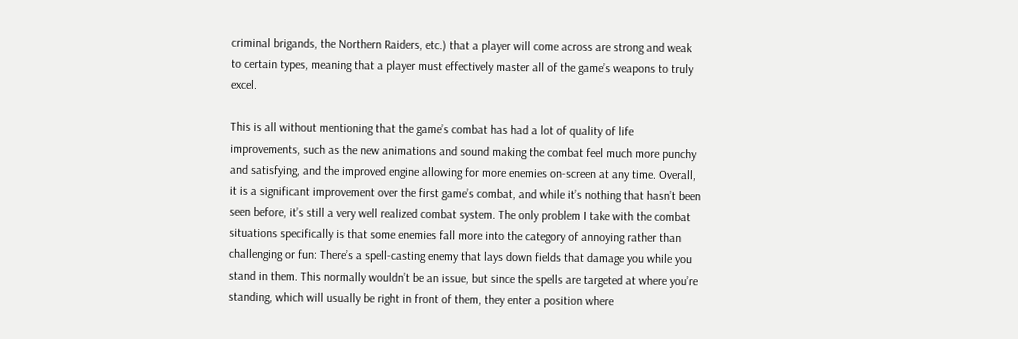criminal brigands, the Northern Raiders, etc.) that a player will come across are strong and weak to certain types, meaning that a player must effectively master all of the game’s weapons to truly excel.

This is all without mentioning that the game’s combat has had a lot of quality of life improvements, such as the new animations and sound making the combat feel much more punchy and satisfying, and the improved engine allowing for more enemies on-screen at any time. Overall, it is a significant improvement over the first game’s combat, and while it’s nothing that hasn’t been seen before, it’s still a very well realized combat system. The only problem I take with the combat situations specifically is that some enemies fall more into the category of annoying rather than challenging or fun: There’s a spell-casting enemy that lays down fields that damage you while you stand in them. This normally wouldn’t be an issue, but since the spells are targeted at where you’re standing, which will usually be right in front of them, they enter a position where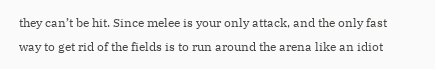they can’t be hit. Since melee is your only attack, and the only fast way to get rid of the fields is to run around the arena like an idiot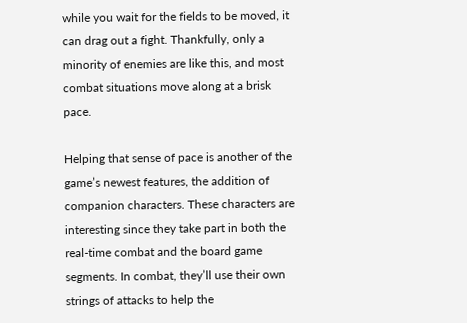while you wait for the fields to be moved, it can drag out a fight. Thankfully, only a minority of enemies are like this, and most combat situations move along at a brisk pace.

Helping that sense of pace is another of the game’s newest features, the addition of companion characters. These characters are interesting since they take part in both the real-time combat and the board game segments. In combat, they’ll use their own strings of attacks to help the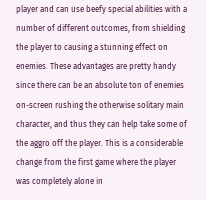player and can use beefy special abilities with a number of different outcomes, from shielding the player to causing a stunning effect on enemies. These advantages are pretty handy since there can be an absolute ton of enemies on-screen rushing the otherwise solitary main character, and thus they can help take some of the aggro off the player. This is a considerable change from the first game where the player was completely alone in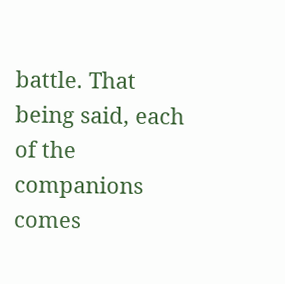battle. That being said, each of the companions comes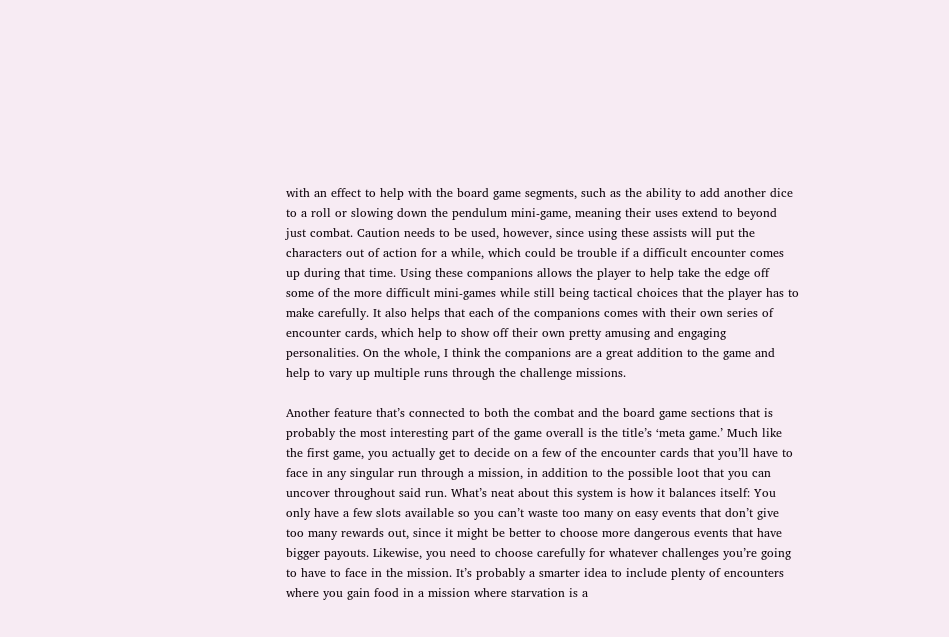with an effect to help with the board game segments, such as the ability to add another dice to a roll or slowing down the pendulum mini-game, meaning their uses extend to beyond just combat. Caution needs to be used, however, since using these assists will put the characters out of action for a while, which could be trouble if a difficult encounter comes up during that time. Using these companions allows the player to help take the edge off some of the more difficult mini-games while still being tactical choices that the player has to make carefully. It also helps that each of the companions comes with their own series of encounter cards, which help to show off their own pretty amusing and engaging personalities. On the whole, I think the companions are a great addition to the game and help to vary up multiple runs through the challenge missions.

Another feature that’s connected to both the combat and the board game sections that is probably the most interesting part of the game overall is the title’s ‘meta game.’ Much like the first game, you actually get to decide on a few of the encounter cards that you’ll have to face in any singular run through a mission, in addition to the possible loot that you can uncover throughout said run. What’s neat about this system is how it balances itself: You only have a few slots available so you can’t waste too many on easy events that don’t give too many rewards out, since it might be better to choose more dangerous events that have bigger payouts. Likewise, you need to choose carefully for whatever challenges you’re going to have to face in the mission. It’s probably a smarter idea to include plenty of encounters where you gain food in a mission where starvation is a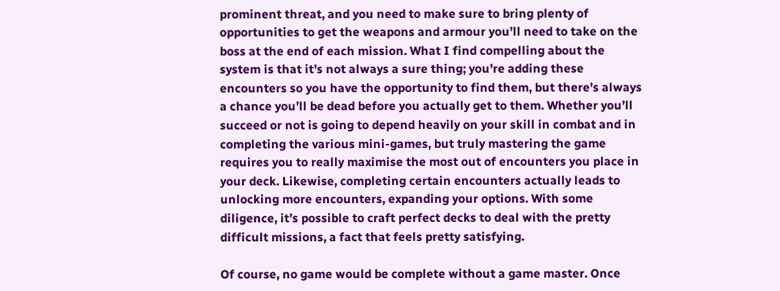prominent threat, and you need to make sure to bring plenty of opportunities to get the weapons and armour you’ll need to take on the boss at the end of each mission. What I find compelling about the system is that it’s not always a sure thing; you’re adding these encounters so you have the opportunity to find them, but there’s always a chance you’ll be dead before you actually get to them. Whether you’ll succeed or not is going to depend heavily on your skill in combat and in completing the various mini-games, but truly mastering the game requires you to really maximise the most out of encounters you place in your deck. Likewise, completing certain encounters actually leads to unlocking more encounters, expanding your options. With some diligence, it’s possible to craft perfect decks to deal with the pretty difficult missions, a fact that feels pretty satisfying.

Of course, no game would be complete without a game master. Once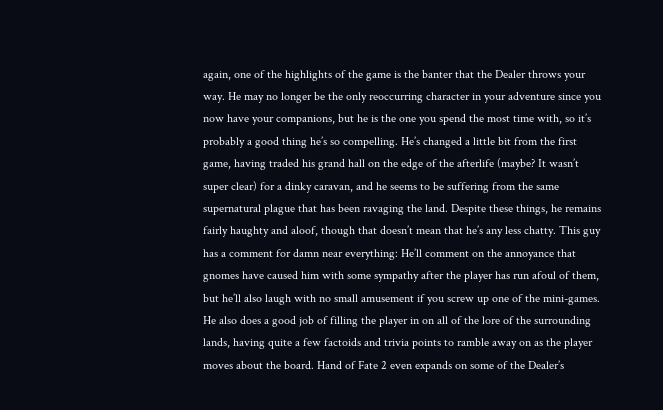again, one of the highlights of the game is the banter that the Dealer throws your way. He may no longer be the only reoccurring character in your adventure since you now have your companions, but he is the one you spend the most time with, so it’s probably a good thing he’s so compelling. He’s changed a little bit from the first game, having traded his grand hall on the edge of the afterlife (maybe? It wasn’t super clear) for a dinky caravan, and he seems to be suffering from the same supernatural plague that has been ravaging the land. Despite these things, he remains fairly haughty and aloof, though that doesn’t mean that he’s any less chatty. This guy has a comment for damn near everything: He’ll comment on the annoyance that gnomes have caused him with some sympathy after the player has run afoul of them, but he’ll also laugh with no small amusement if you screw up one of the mini-games. He also does a good job of filling the player in on all of the lore of the surrounding lands, having quite a few factoids and trivia points to ramble away on as the player moves about the board. Hand of Fate 2 even expands on some of the Dealer’s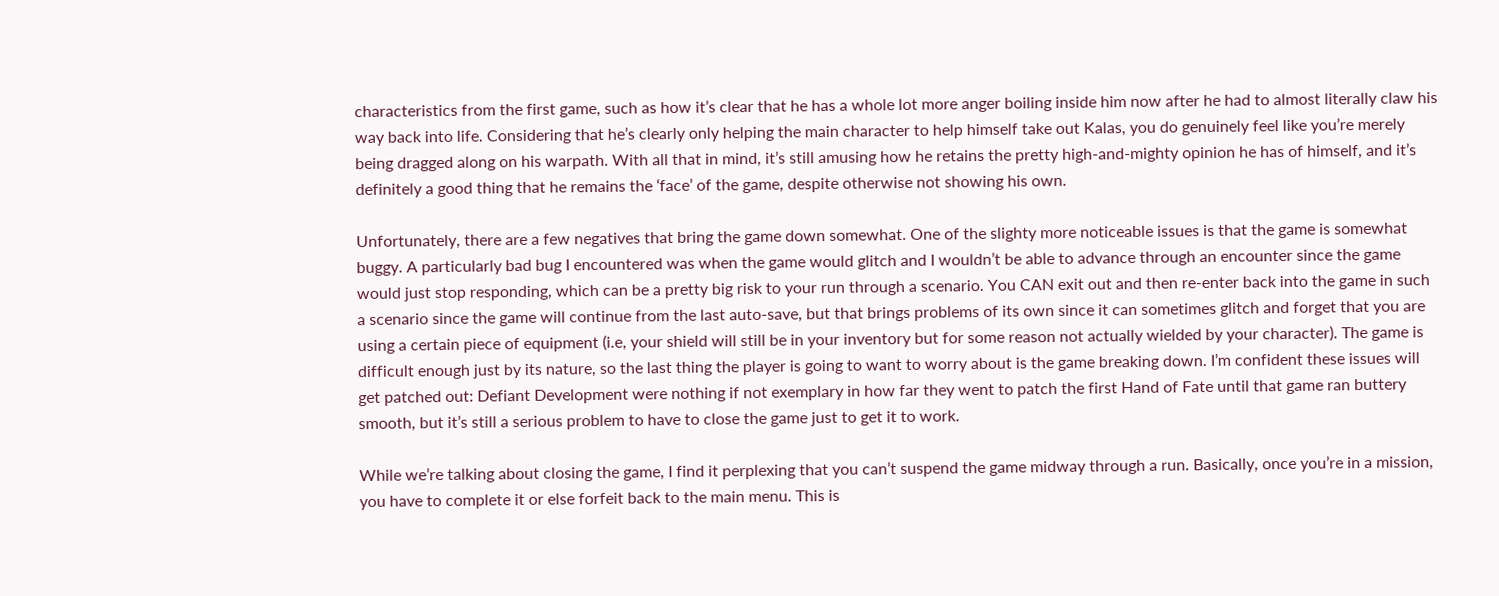characteristics from the first game, such as how it’s clear that he has a whole lot more anger boiling inside him now after he had to almost literally claw his way back into life. Considering that he’s clearly only helping the main character to help himself take out Kalas, you do genuinely feel like you’re merely being dragged along on his warpath. With all that in mind, it’s still amusing how he retains the pretty high-and-mighty opinion he has of himself, and it’s definitely a good thing that he remains the ‘face’ of the game, despite otherwise not showing his own.

Unfortunately, there are a few negatives that bring the game down somewhat. One of the slighty more noticeable issues is that the game is somewhat buggy. A particularly bad bug I encountered was when the game would glitch and I wouldn’t be able to advance through an encounter since the game would just stop responding, which can be a pretty big risk to your run through a scenario. You CAN exit out and then re-enter back into the game in such a scenario since the game will continue from the last auto-save, but that brings problems of its own since it can sometimes glitch and forget that you are using a certain piece of equipment (i.e, your shield will still be in your inventory but for some reason not actually wielded by your character). The game is difficult enough just by its nature, so the last thing the player is going to want to worry about is the game breaking down. I’m confident these issues will get patched out: Defiant Development were nothing if not exemplary in how far they went to patch the first Hand of Fate until that game ran buttery smooth, but it’s still a serious problem to have to close the game just to get it to work.

While we’re talking about closing the game, I find it perplexing that you can’t suspend the game midway through a run. Basically, once you’re in a mission, you have to complete it or else forfeit back to the main menu. This is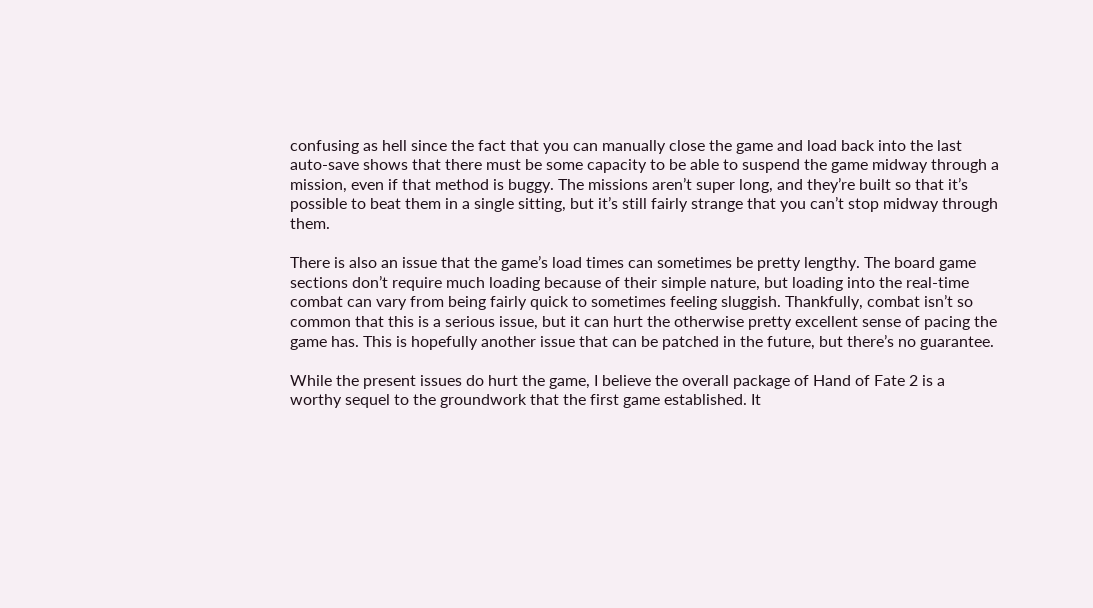confusing as hell since the fact that you can manually close the game and load back into the last auto-save shows that there must be some capacity to be able to suspend the game midway through a mission, even if that method is buggy. The missions aren’t super long, and they’re built so that it’s possible to beat them in a single sitting, but it’s still fairly strange that you can’t stop midway through them.

There is also an issue that the game’s load times can sometimes be pretty lengthy. The board game sections don’t require much loading because of their simple nature, but loading into the real-time combat can vary from being fairly quick to sometimes feeling sluggish. Thankfully, combat isn’t so common that this is a serious issue, but it can hurt the otherwise pretty excellent sense of pacing the game has. This is hopefully another issue that can be patched in the future, but there’s no guarantee.

While the present issues do hurt the game, I believe the overall package of Hand of Fate 2 is a worthy sequel to the groundwork that the first game established. It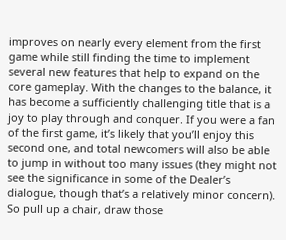improves on nearly every element from the first game while still finding the time to implement several new features that help to expand on the core gameplay. With the changes to the balance, it has become a sufficiently challenging title that is a joy to play through and conquer. If you were a fan of the first game, it’s likely that you’ll enjoy this second one, and total newcomers will also be able to jump in without too many issues (they might not see the significance in some of the Dealer’s dialogue, though that’s a relatively minor concern). So pull up a chair, draw those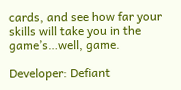cards, and see how far your skills will take you in the game’s…well, game.

Developer: Defiant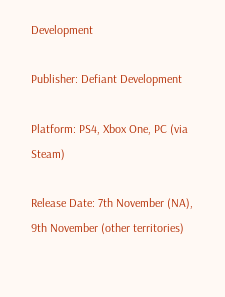Development

Publisher: Defiant Development

Platform: PS4, Xbox One, PC (via Steam)

Release Date: 7th November (NA), 9th November (other territories)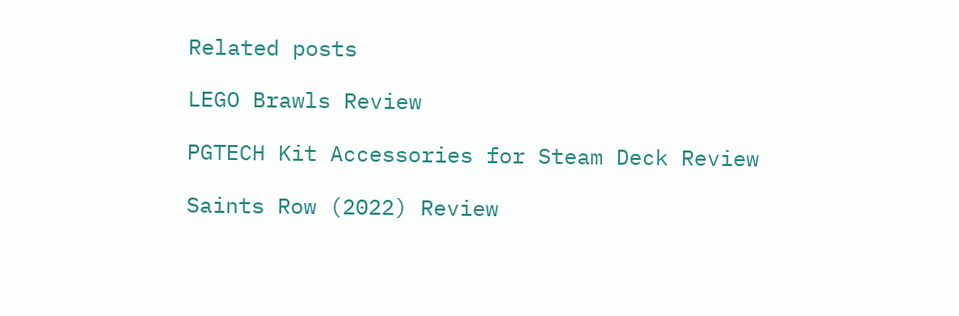Related posts

LEGO Brawls Review

PGTECH Kit Accessories for Steam Deck Review

Saints Row (2022) Review